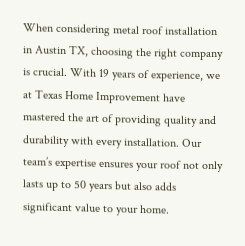When considering metal roof installation in Austin TX, choosing the right company is crucial. With 19 years of experience, we at Texas Home Improvement have mastered the art of providing quality and durability with every installation. Our team’s expertise ensures your roof not only lasts up to 50 years but also adds significant value to your home.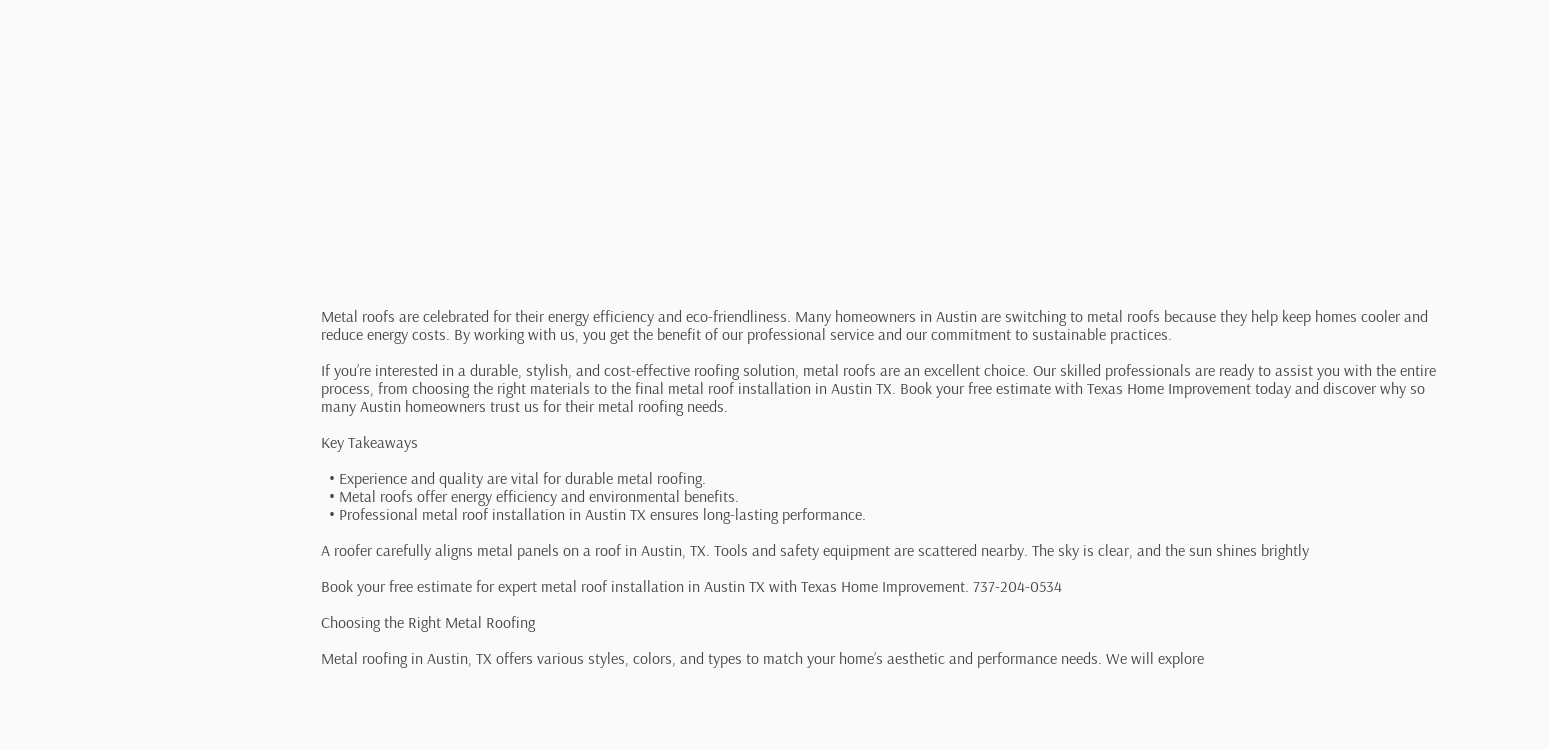Metal roofs are celebrated for their energy efficiency and eco-friendliness. Many homeowners in Austin are switching to metal roofs because they help keep homes cooler and reduce energy costs. By working with us, you get the benefit of our professional service and our commitment to sustainable practices.

If you’re interested in a durable, stylish, and cost-effective roofing solution, metal roofs are an excellent choice. Our skilled professionals are ready to assist you with the entire process, from choosing the right materials to the final metal roof installation in Austin TX. Book your free estimate with Texas Home Improvement today and discover why so many Austin homeowners trust us for their metal roofing needs.

Key Takeaways

  • Experience and quality are vital for durable metal roofing.
  • Metal roofs offer energy efficiency and environmental benefits.
  • Professional metal roof installation in Austin TX ensures long-lasting performance.

A roofer carefully aligns metal panels on a roof in Austin, TX. Tools and safety equipment are scattered nearby. The sky is clear, and the sun shines brightly

Book your free estimate for expert metal roof installation in Austin TX with Texas Home Improvement. 737-204-0534

Choosing the Right Metal Roofing

Metal roofing in Austin, TX offers various styles, colors, and types to match your home’s aesthetic and performance needs. We will explore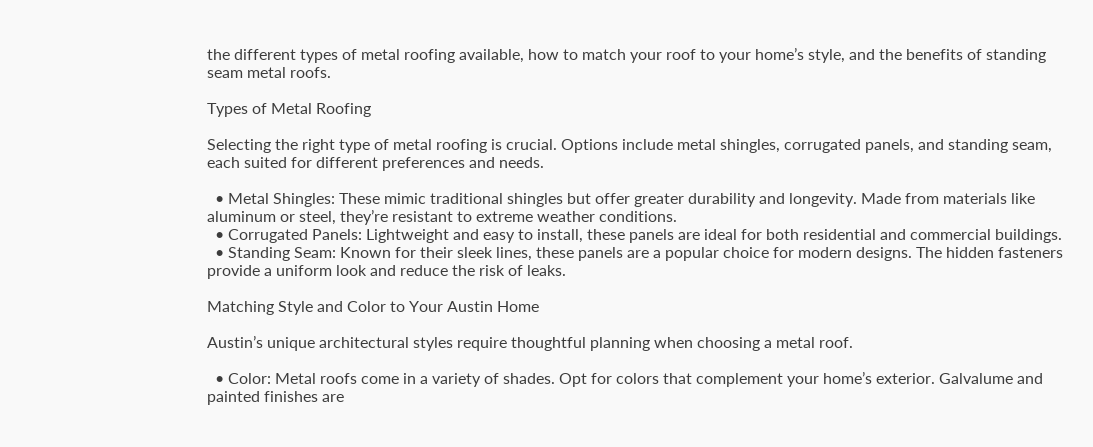the different types of metal roofing available, how to match your roof to your home’s style, and the benefits of standing seam metal roofs.

Types of Metal Roofing

Selecting the right type of metal roofing is crucial. Options include metal shingles, corrugated panels, and standing seam, each suited for different preferences and needs.

  • Metal Shingles: These mimic traditional shingles but offer greater durability and longevity. Made from materials like aluminum or steel, they’re resistant to extreme weather conditions.
  • Corrugated Panels: Lightweight and easy to install, these panels are ideal for both residential and commercial buildings.
  • Standing Seam: Known for their sleek lines, these panels are a popular choice for modern designs. The hidden fasteners provide a uniform look and reduce the risk of leaks.

Matching Style and Color to Your Austin Home

Austin’s unique architectural styles require thoughtful planning when choosing a metal roof.

  • Color: Metal roofs come in a variety of shades. Opt for colors that complement your home’s exterior. Galvalume and painted finishes are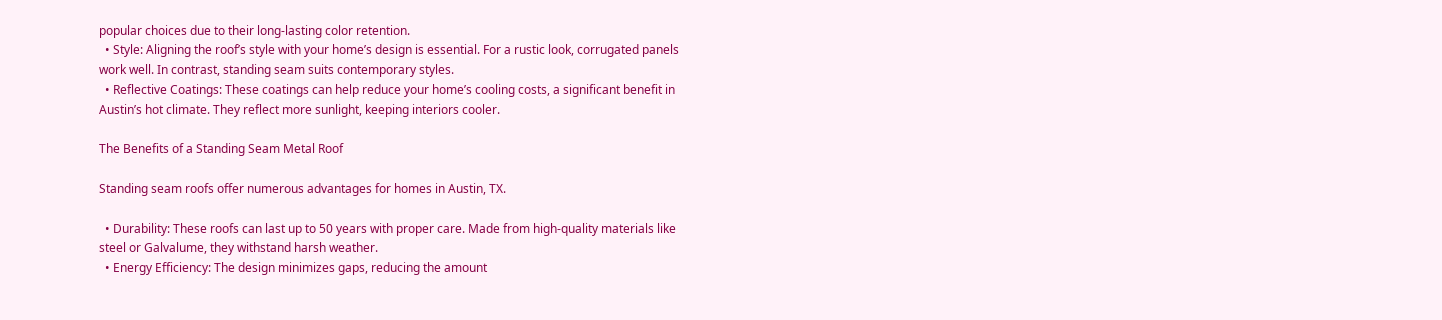popular choices due to their long-lasting color retention.
  • Style: Aligning the roof’s style with your home’s design is essential. For a rustic look, corrugated panels work well. In contrast, standing seam suits contemporary styles.
  • Reflective Coatings: These coatings can help reduce your home’s cooling costs, a significant benefit in Austin’s hot climate. They reflect more sunlight, keeping interiors cooler.

The Benefits of a Standing Seam Metal Roof

Standing seam roofs offer numerous advantages for homes in Austin, TX.

  • Durability: These roofs can last up to 50 years with proper care. Made from high-quality materials like steel or Galvalume, they withstand harsh weather.
  • Energy Efficiency: The design minimizes gaps, reducing the amount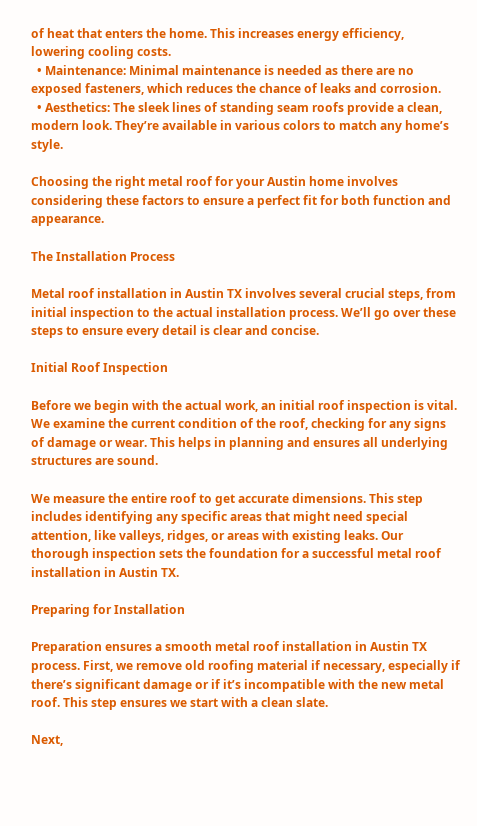of heat that enters the home. This increases energy efficiency, lowering cooling costs.
  • Maintenance: Minimal maintenance is needed as there are no exposed fasteners, which reduces the chance of leaks and corrosion.
  • Aesthetics: The sleek lines of standing seam roofs provide a clean, modern look. They’re available in various colors to match any home’s style.

Choosing the right metal roof for your Austin home involves considering these factors to ensure a perfect fit for both function and appearance.

The Installation Process

Metal roof installation in Austin TX involves several crucial steps, from initial inspection to the actual installation process. We’ll go over these steps to ensure every detail is clear and concise.

Initial Roof Inspection

Before we begin with the actual work, an initial roof inspection is vital. We examine the current condition of the roof, checking for any signs of damage or wear. This helps in planning and ensures all underlying structures are sound.

We measure the entire roof to get accurate dimensions. This step includes identifying any specific areas that might need special attention, like valleys, ridges, or areas with existing leaks. Our thorough inspection sets the foundation for a successful metal roof installation in Austin TX.

Preparing for Installation

Preparation ensures a smooth metal roof installation in Austin TX process. First, we remove old roofing material if necessary, especially if there’s significant damage or if it’s incompatible with the new metal roof. This step ensures we start with a clean slate.

Next,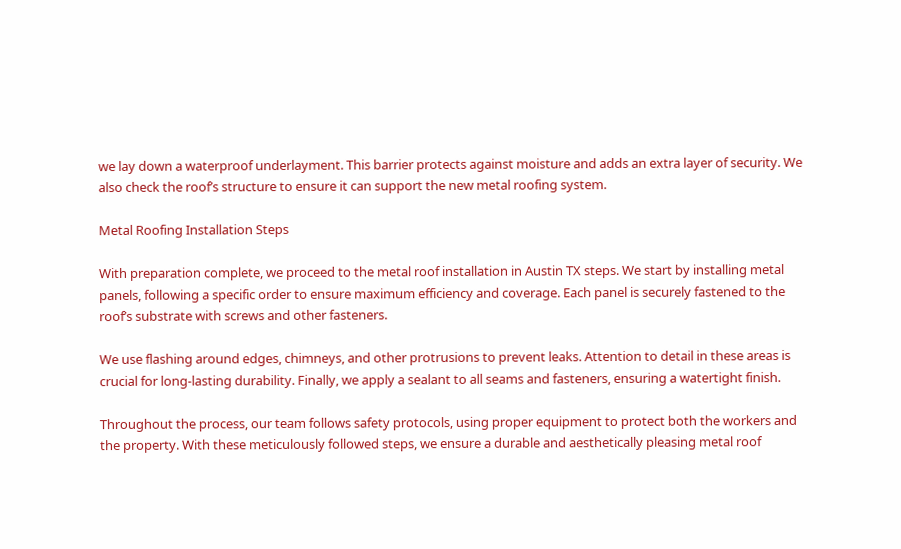we lay down a waterproof underlayment. This barrier protects against moisture and adds an extra layer of security. We also check the roof’s structure to ensure it can support the new metal roofing system.

Metal Roofing Installation Steps

With preparation complete, we proceed to the metal roof installation in Austin TX steps. We start by installing metal panels, following a specific order to ensure maximum efficiency and coverage. Each panel is securely fastened to the roof’s substrate with screws and other fasteners.

We use flashing around edges, chimneys, and other protrusions to prevent leaks. Attention to detail in these areas is crucial for long-lasting durability. Finally, we apply a sealant to all seams and fasteners, ensuring a watertight finish.

Throughout the process, our team follows safety protocols, using proper equipment to protect both the workers and the property. With these meticulously followed steps, we ensure a durable and aesthetically pleasing metal roof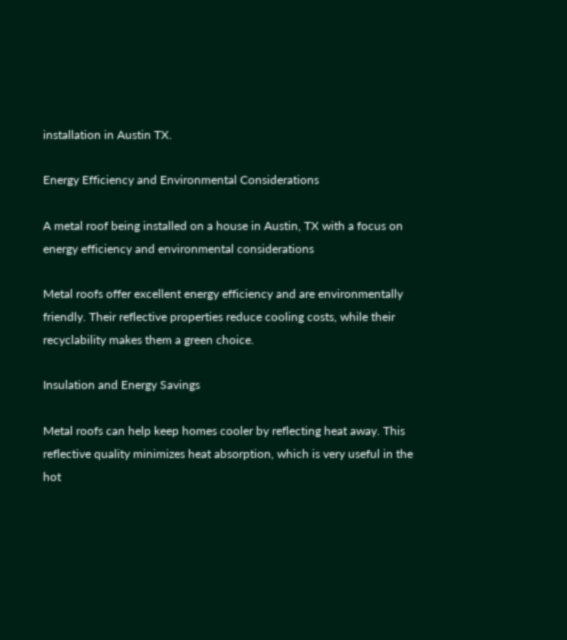installation in Austin TX.

Energy Efficiency and Environmental Considerations

A metal roof being installed on a house in Austin, TX with a focus on energy efficiency and environmental considerations

Metal roofs offer excellent energy efficiency and are environmentally friendly. Their reflective properties reduce cooling costs, while their recyclability makes them a green choice.

Insulation and Energy Savings

Metal roofs can help keep homes cooler by reflecting heat away. This reflective quality minimizes heat absorption, which is very useful in the hot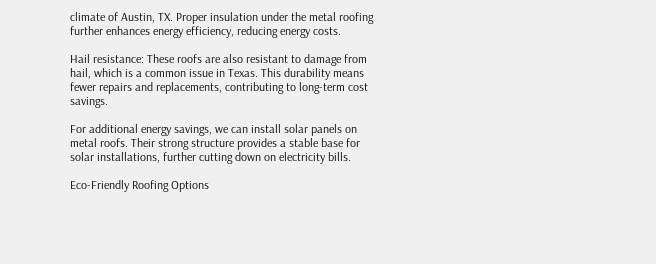climate of Austin, TX. Proper insulation under the metal roofing further enhances energy efficiency, reducing energy costs.

Hail resistance: These roofs are also resistant to damage from hail, which is a common issue in Texas. This durability means fewer repairs and replacements, contributing to long-term cost savings.

For additional energy savings, we can install solar panels on metal roofs. Their strong structure provides a stable base for solar installations, further cutting down on electricity bills.

Eco-Friendly Roofing Options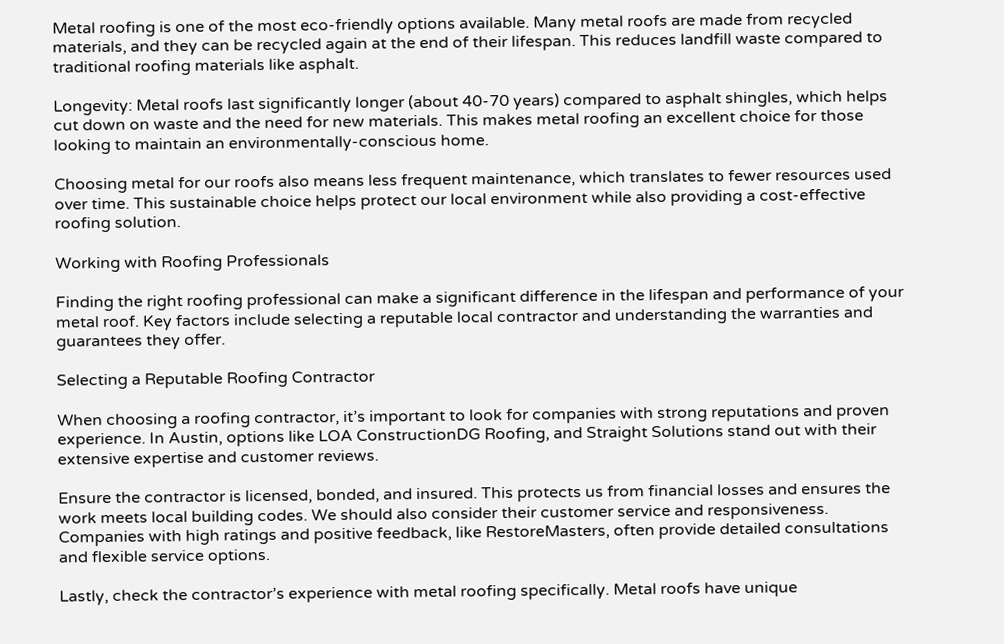Metal roofing is one of the most eco-friendly options available. Many metal roofs are made from recycled materials, and they can be recycled again at the end of their lifespan. This reduces landfill waste compared to traditional roofing materials like asphalt.

Longevity: Metal roofs last significantly longer (about 40-70 years) compared to asphalt shingles, which helps cut down on waste and the need for new materials. This makes metal roofing an excellent choice for those looking to maintain an environmentally-conscious home.

Choosing metal for our roofs also means less frequent maintenance, which translates to fewer resources used over time. This sustainable choice helps protect our local environment while also providing a cost-effective roofing solution.

Working with Roofing Professionals

Finding the right roofing professional can make a significant difference in the lifespan and performance of your metal roof. Key factors include selecting a reputable local contractor and understanding the warranties and guarantees they offer.

Selecting a Reputable Roofing Contractor

When choosing a roofing contractor, it’s important to look for companies with strong reputations and proven experience. In Austin, options like LOA ConstructionDG Roofing, and Straight Solutions stand out with their extensive expertise and customer reviews.

Ensure the contractor is licensed, bonded, and insured. This protects us from financial losses and ensures the work meets local building codes. We should also consider their customer service and responsiveness. Companies with high ratings and positive feedback, like RestoreMasters, often provide detailed consultations and flexible service options.

Lastly, check the contractor’s experience with metal roofing specifically. Metal roofs have unique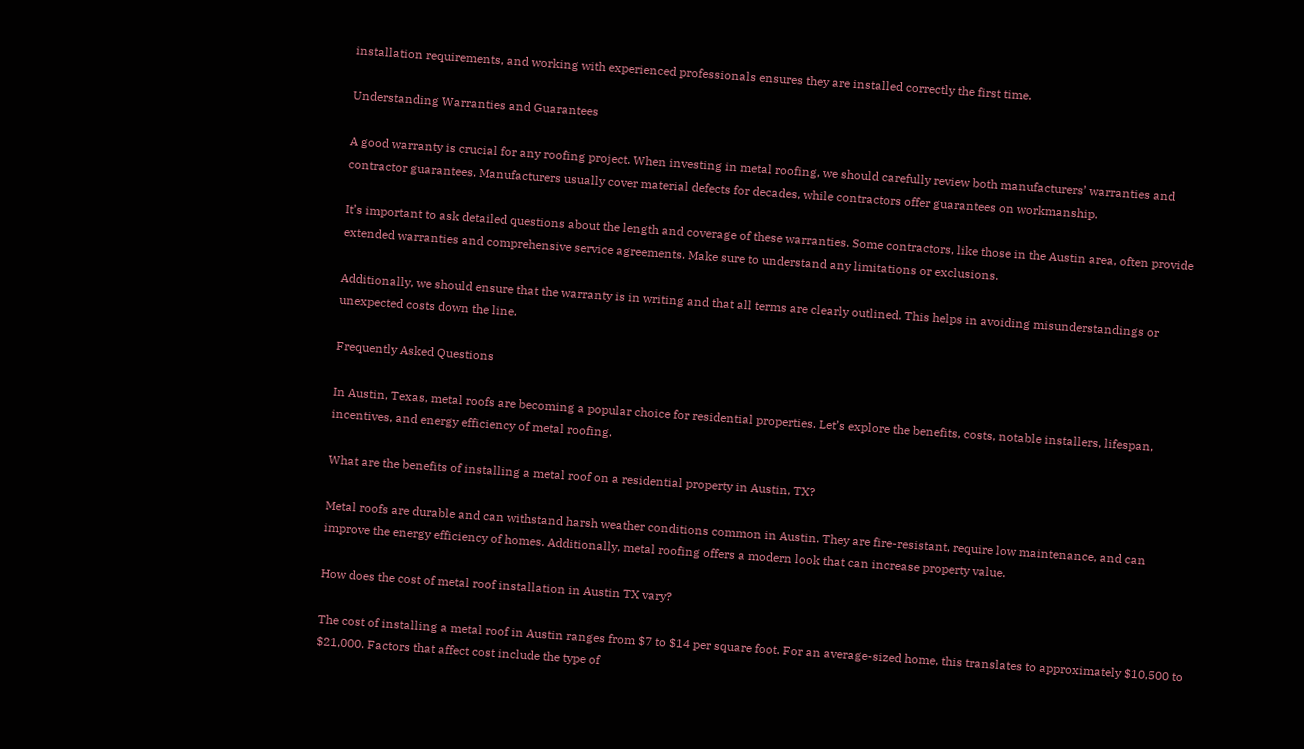installation requirements, and working with experienced professionals ensures they are installed correctly the first time.

Understanding Warranties and Guarantees

A good warranty is crucial for any roofing project. When investing in metal roofing, we should carefully review both manufacturers’ warranties and contractor guarantees. Manufacturers usually cover material defects for decades, while contractors offer guarantees on workmanship.

It’s important to ask detailed questions about the length and coverage of these warranties. Some contractors, like those in the Austin area, often provide extended warranties and comprehensive service agreements. Make sure to understand any limitations or exclusions.

Additionally, we should ensure that the warranty is in writing and that all terms are clearly outlined. This helps in avoiding misunderstandings or unexpected costs down the line.

Frequently Asked Questions

In Austin, Texas, metal roofs are becoming a popular choice for residential properties. Let’s explore the benefits, costs, notable installers, lifespan, incentives, and energy efficiency of metal roofing.

What are the benefits of installing a metal roof on a residential property in Austin, TX?

Metal roofs are durable and can withstand harsh weather conditions common in Austin. They are fire-resistant, require low maintenance, and can improve the energy efficiency of homes. Additionally, metal roofing offers a modern look that can increase property value.

How does the cost of metal roof installation in Austin TX vary?

The cost of installing a metal roof in Austin ranges from $7 to $14 per square foot. For an average-sized home, this translates to approximately $10,500 to $21,000. Factors that affect cost include the type of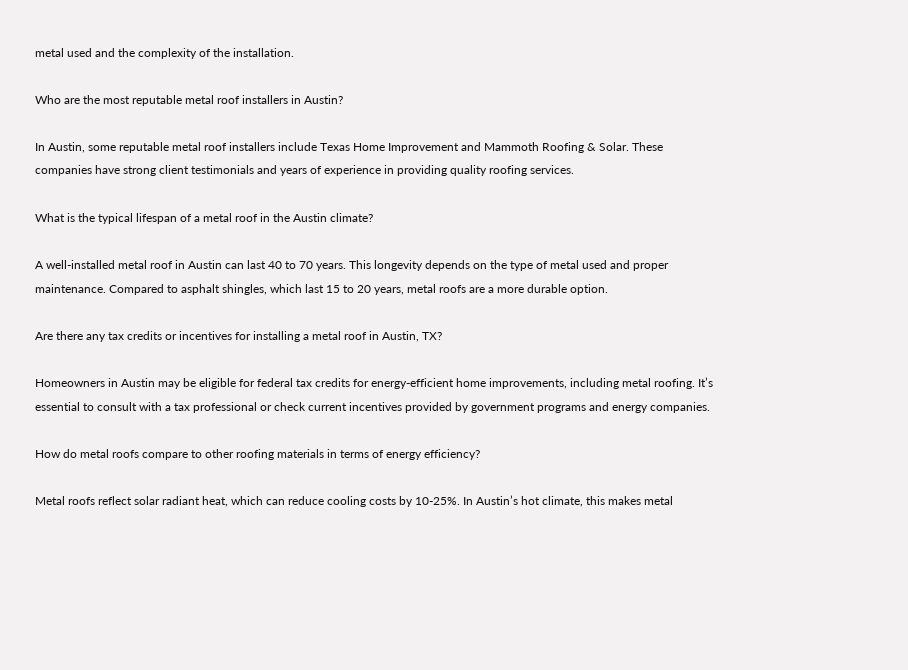metal used and the complexity of the installation.

Who are the most reputable metal roof installers in Austin?

In Austin, some reputable metal roof installers include Texas Home Improvement and Mammoth Roofing & Solar. These companies have strong client testimonials and years of experience in providing quality roofing services.

What is the typical lifespan of a metal roof in the Austin climate?

A well-installed metal roof in Austin can last 40 to 70 years. This longevity depends on the type of metal used and proper maintenance. Compared to asphalt shingles, which last 15 to 20 years, metal roofs are a more durable option.

Are there any tax credits or incentives for installing a metal roof in Austin, TX?

Homeowners in Austin may be eligible for federal tax credits for energy-efficient home improvements, including metal roofing. It’s essential to consult with a tax professional or check current incentives provided by government programs and energy companies.

How do metal roofs compare to other roofing materials in terms of energy efficiency?

Metal roofs reflect solar radiant heat, which can reduce cooling costs by 10-25%. In Austin’s hot climate, this makes metal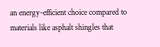an energy-efficient choice compared to materials like asphalt shingles that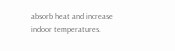absorb heat and increase indoor temperatures.